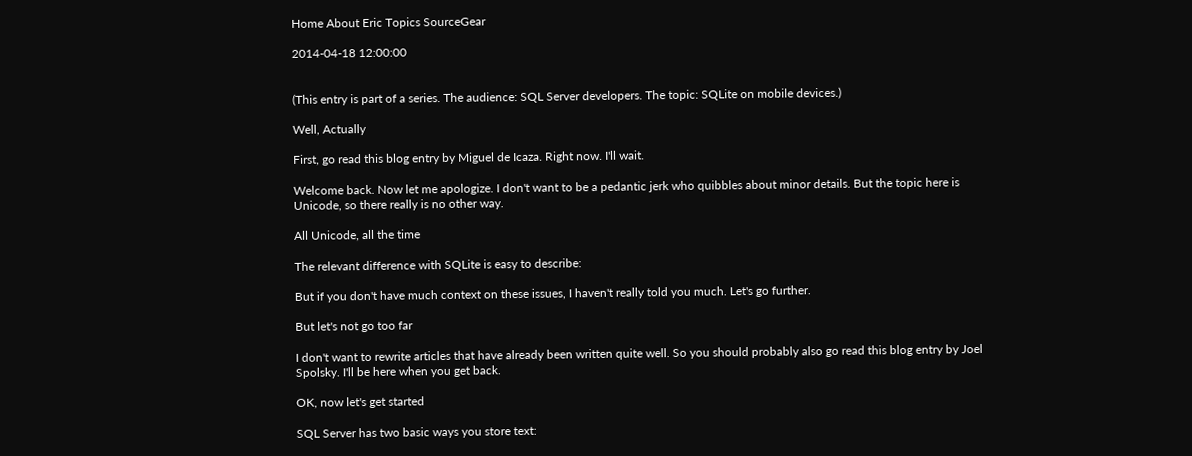Home About Eric Topics SourceGear

2014-04-18 12:00:00


(This entry is part of a series. The audience: SQL Server developers. The topic: SQLite on mobile devices.)

Well, Actually

First, go read this blog entry by Miguel de Icaza. Right now. I'll wait.

Welcome back. Now let me apologize. I don't want to be a pedantic jerk who quibbles about minor details. But the topic here is Unicode, so there really is no other way.

All Unicode, all the time

The relevant difference with SQLite is easy to describe:

But if you don't have much context on these issues, I haven't really told you much. Let's go further.

But let's not go too far

I don't want to rewrite articles that have already been written quite well. So you should probably also go read this blog entry by Joel Spolsky. I'll be here when you get back.

OK, now let's get started

SQL Server has two basic ways you store text: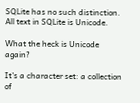SQLite has no such distinction. All text in SQLite is Unicode.

What the heck is Unicode again?

It's a character set: a collection of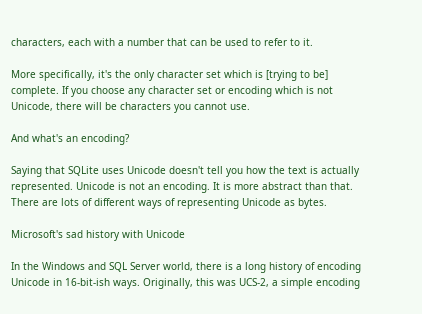characters, each with a number that can be used to refer to it.

More specifically, it's the only character set which is [trying to be] complete. If you choose any character set or encoding which is not Unicode, there will be characters you cannot use.

And what's an encoding?

Saying that SQLite uses Unicode doesn't tell you how the text is actually represented. Unicode is not an encoding. It is more abstract than that. There are lots of different ways of representing Unicode as bytes.

Microsoft's sad history with Unicode

In the Windows and SQL Server world, there is a long history of encoding Unicode in 16-bit-ish ways. Originally, this was UCS-2, a simple encoding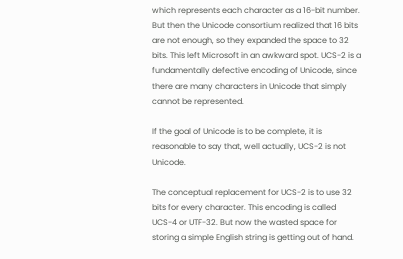which represents each character as a 16-bit number. But then the Unicode consortium realized that 16 bits are not enough, so they expanded the space to 32 bits. This left Microsoft in an awkward spot. UCS-2 is a fundamentally defective encoding of Unicode, since there are many characters in Unicode that simply cannot be represented.

If the goal of Unicode is to be complete, it is reasonable to say that, well actually, UCS-2 is not Unicode.

The conceptual replacement for UCS-2 is to use 32 bits for every character. This encoding is called UCS-4 or UTF-32. But now the wasted space for storing a simple English string is getting out of hand.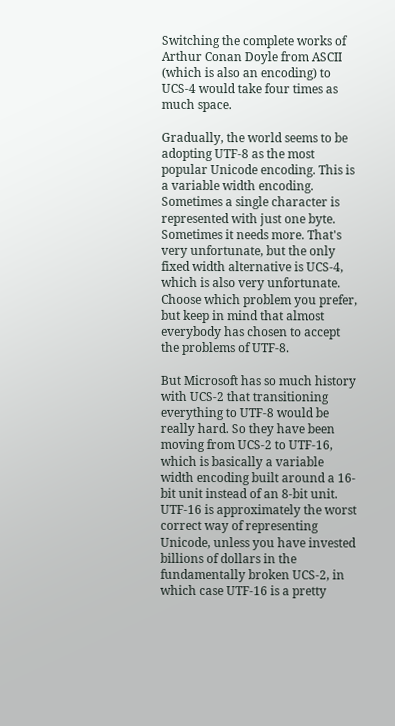Switching the complete works of Arthur Conan Doyle from ASCII (which is also an encoding) to UCS-4 would take four times as much space.

Gradually, the world seems to be adopting UTF-8 as the most popular Unicode encoding. This is a variable width encoding. Sometimes a single character is represented with just one byte. Sometimes it needs more. That's very unfortunate, but the only fixed width alternative is UCS-4, which is also very unfortunate. Choose which problem you prefer, but keep in mind that almost everybody has chosen to accept the problems of UTF-8.

But Microsoft has so much history with UCS-2 that transitioning everything to UTF-8 would be really hard. So they have been moving from UCS-2 to UTF-16, which is basically a variable width encoding built around a 16-bit unit instead of an 8-bit unit. UTF-16 is approximately the worst correct way of representing Unicode, unless you have invested billions of dollars in the fundamentally broken UCS-2, in which case UTF-16 is a pretty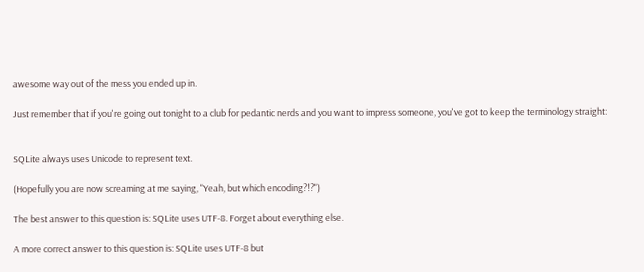awesome way out of the mess you ended up in.

Just remember that if you're going out tonight to a club for pedantic nerds and you want to impress someone, you've got to keep the terminology straight:


SQLite always uses Unicode to represent text.

(Hopefully you are now screaming at me saying, "Yeah, but which encoding?!?")

The best answer to this question is: SQLite uses UTF-8. Forget about everything else.

A more correct answer to this question is: SQLite uses UTF-8 but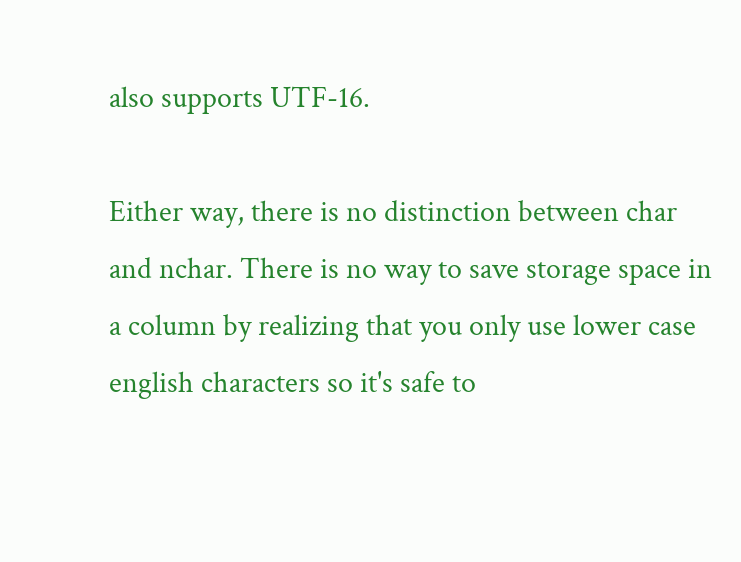also supports UTF-16.

Either way, there is no distinction between char and nchar. There is no way to save storage space in a column by realizing that you only use lower case english characters so it's safe to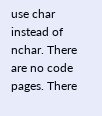use char instead of nchar. There are no code pages. There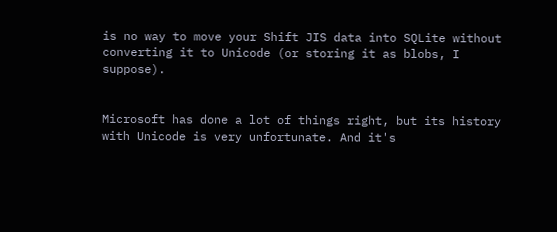is no way to move your Shift JIS data into SQLite without converting it to Unicode (or storing it as blobs, I suppose).


Microsoft has done a lot of things right, but its history with Unicode is very unfortunate. And it's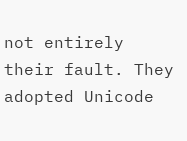not entirely their fault. They adopted Unicode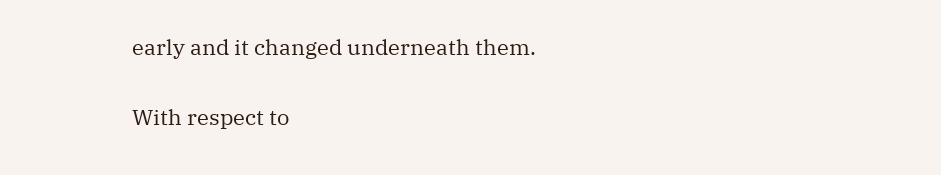early and it changed underneath them.

With respect to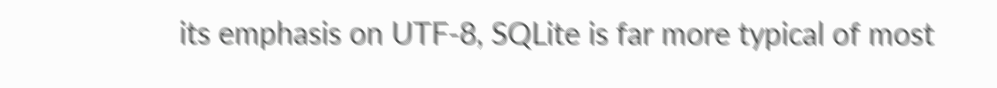its emphasis on UTF-8, SQLite is far more typical of most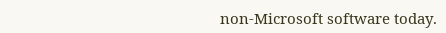non-Microsoft software today.